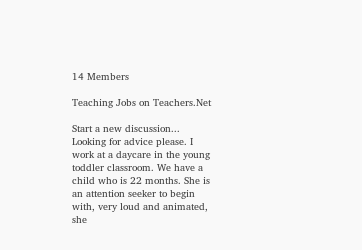14 Members

Teaching Jobs on Teachers.Net

Start a new discussion...
Looking for advice please. I work at a daycare in the young toddler classroom. We have a child who is 22 months. She is an attention seeker to begin with, very loud and animated, she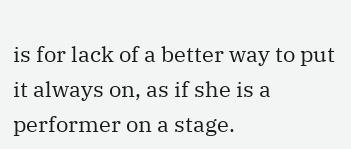is for lack of a better way to put it always on, as if she is a performer on a stage.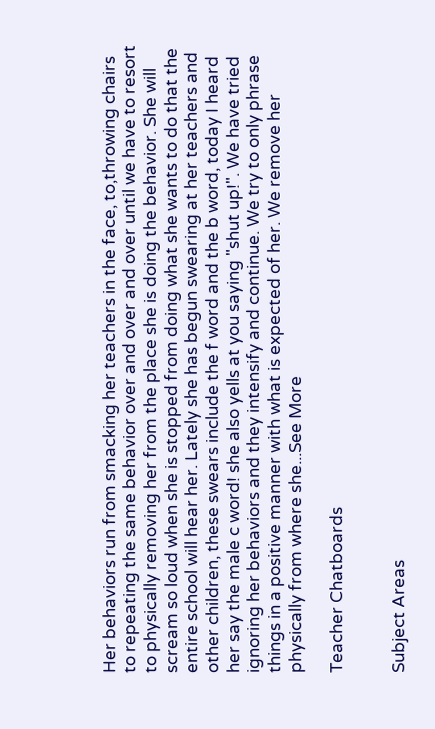Her behaviors run from smacking her teachers in the face, to,throwing chairs to repeating the same behavior over and over and over until we have to resort to physically removing her from the place she is doing the behavior. She will scream so loud when she is stopped from doing what she wants to do that the entire school will hear her. Lately she has begun swearing at her teachers and other children, these swears include the f word and the b word, today I heard her say the male c word! she also yells at you saying "shut up!". We have tried ignoring her behaviors and they intensify and continue. We try to only phrase things in a positive manner with what is expected of her. We remove her physically from where she...See More

Teacher Chatboards


Subject Areas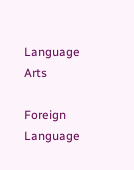Language Arts

Foreign Language